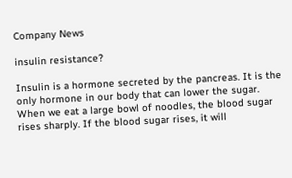Company News

insulin resistance?

Insulin is a hormone secreted by the pancreas. It is the only hormone in our body that can lower the sugar. When we eat a large bowl of noodles, the blood sugar rises sharply. If the blood sugar rises, it will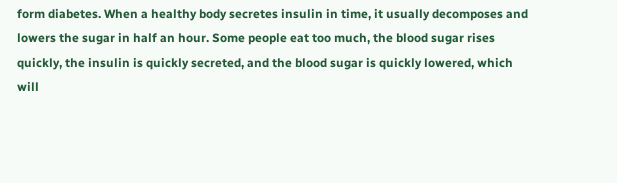form diabetes. When a healthy body secretes insulin in time, it usually decomposes and lowers the sugar in half an hour. Some people eat too much, the blood sugar rises quickly, the insulin is quickly secreted, and the blood sugar is quickly lowered, which will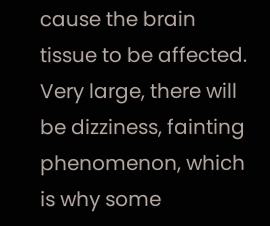cause the brain tissue to be affected. Very large, there will be dizziness, fainting phenomenon, which is why some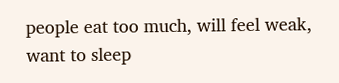people eat too much, will feel weak, want to sleep